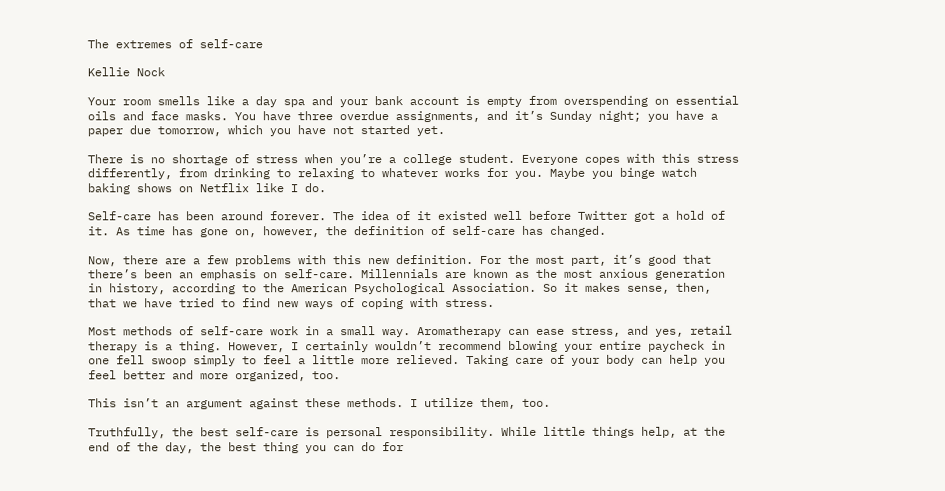The extremes of self-care

Kellie Nock

Your room smells like a day spa and your bank account is empty from overspending on essential oils and face masks. You have three overdue assignments, and it’s Sunday night; you have a paper due tomorrow, which you have not started yet.

There is no shortage of stress when you’re a college student. Everyone copes with this stress differently, from drinking to relaxing to whatever works for you. Maybe you binge watch baking shows on Netflix like I do.

Self-care has been around forever. The idea of it existed well before Twitter got a hold of it. As time has gone on, however, the definition of self-care has changed.

Now, there are a few problems with this new definition. For the most part, it’s good that there’s been an emphasis on self-care. Millennials are known as the most anxious generation in history, according to the American Psychological Association. So it makes sense, then, that we have tried to find new ways of coping with stress.

Most methods of self-care work in a small way. Aromatherapy can ease stress, and yes, retail therapy is a thing. However, I certainly wouldn’t recommend blowing your entire paycheck in one fell swoop simply to feel a little more relieved. Taking care of your body can help you feel better and more organized, too.

This isn’t an argument against these methods. I utilize them, too.

Truthfully, the best self-care is personal responsibility. While little things help, at the end of the day, the best thing you can do for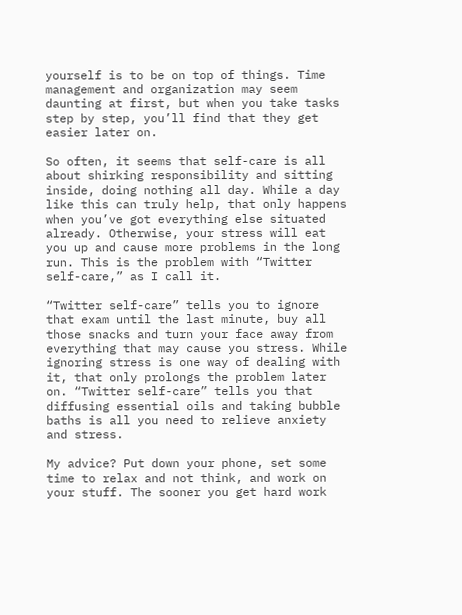yourself is to be on top of things. Time management and organization may seem daunting at first, but when you take tasks step by step, you’ll find that they get easier later on.

So often, it seems that self-care is all about shirking responsibility and sitting inside, doing nothing all day. While a day like this can truly help, that only happens when you’ve got everything else situated already. Otherwise, your stress will eat you up and cause more problems in the long run. This is the problem with “Twitter self-care,” as I call it.

“Twitter self-care” tells you to ignore that exam until the last minute, buy all those snacks and turn your face away from everything that may cause you stress. While ignoring stress is one way of dealing with it, that only prolongs the problem later on. “Twitter self-care” tells you that diffusing essential oils and taking bubble baths is all you need to relieve anxiety and stress.

My advice? Put down your phone, set some time to relax and not think, and work on your stuff. The sooner you get hard work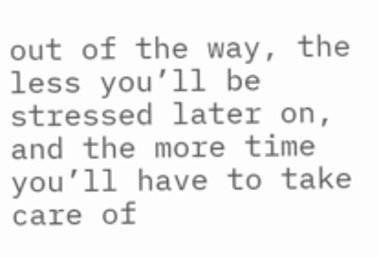out of the way, the less you’ll be stressed later on, and the more time you’ll have to take care of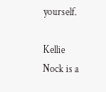yourself.

Kellie Nock is a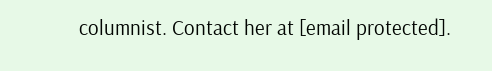columnist. Contact her at [email protected].